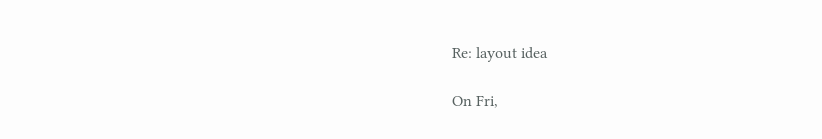Re: layout idea

On Fri,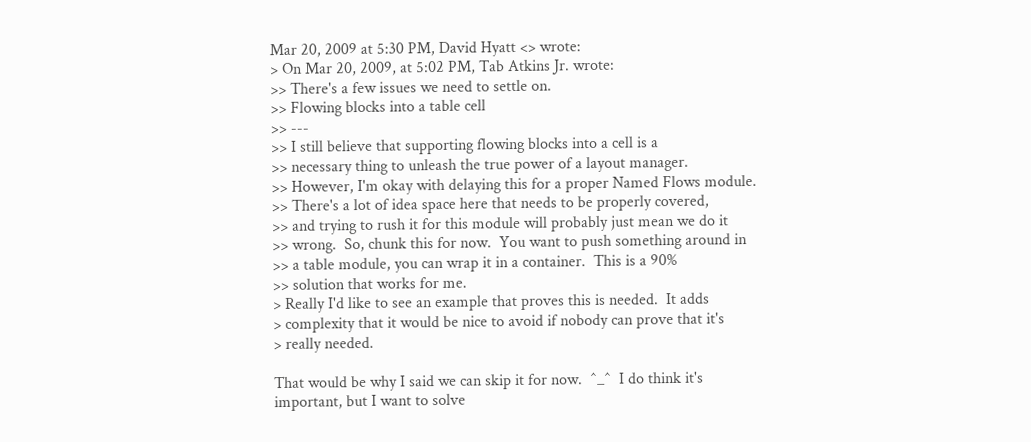Mar 20, 2009 at 5:30 PM, David Hyatt <> wrote:
> On Mar 20, 2009, at 5:02 PM, Tab Atkins Jr. wrote:
>> There's a few issues we need to settle on.
>> Flowing blocks into a table cell
>> ---
>> I still believe that supporting flowing blocks into a cell is a
>> necessary thing to unleash the true power of a layout manager.
>> However, I'm okay with delaying this for a proper Named Flows module.
>> There's a lot of idea space here that needs to be properly covered,
>> and trying to rush it for this module will probably just mean we do it
>> wrong.  So, chunk this for now.  You want to push something around in
>> a table module, you can wrap it in a container.  This is a 90%
>> solution that works for me.
> Really I'd like to see an example that proves this is needed.  It adds
> complexity that it would be nice to avoid if nobody can prove that it's
> really needed.

That would be why I said we can skip it for now.  ^_^  I do think it's
important, but I want to solve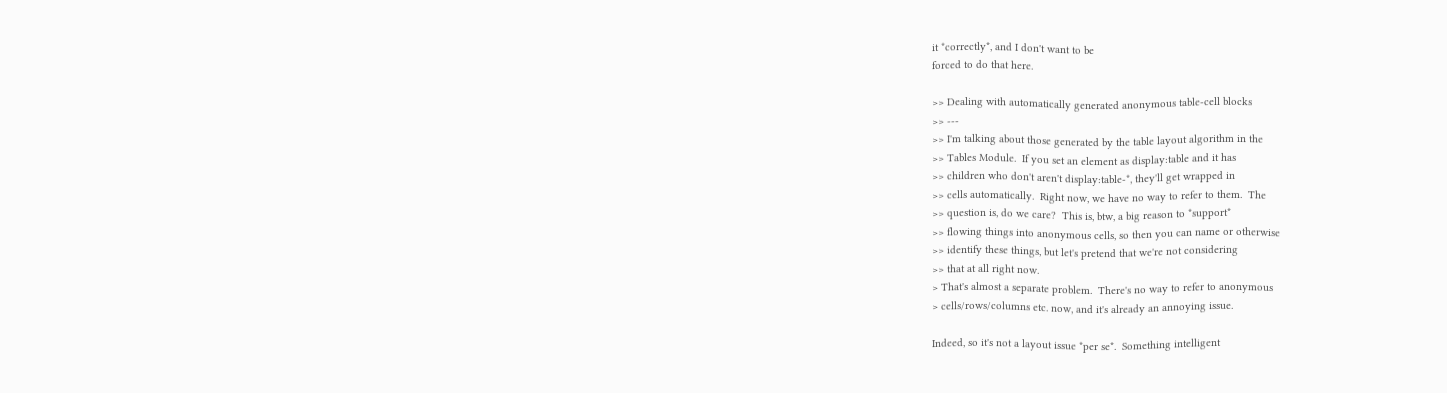it *correctly*, and I don't want to be
forced to do that here.

>> Dealing with automatically generated anonymous table-cell blocks
>> ---
>> I'm talking about those generated by the table layout algorithm in the
>> Tables Module.  If you set an element as display:table and it has
>> children who don't aren't display:table-*, they'll get wrapped in
>> cells automatically.  Right now, we have no way to refer to them.  The
>> question is, do we care?  This is, btw, a big reason to *support*
>> flowing things into anonymous cells, so then you can name or otherwise
>> identify these things, but let's pretend that we're not considering
>> that at all right now.
> That's almost a separate problem.  There's no way to refer to anonymous
> cells/rows/columns etc. now, and it's already an annoying issue.

Indeed, so it's not a layout issue *per se*.  Something intelligent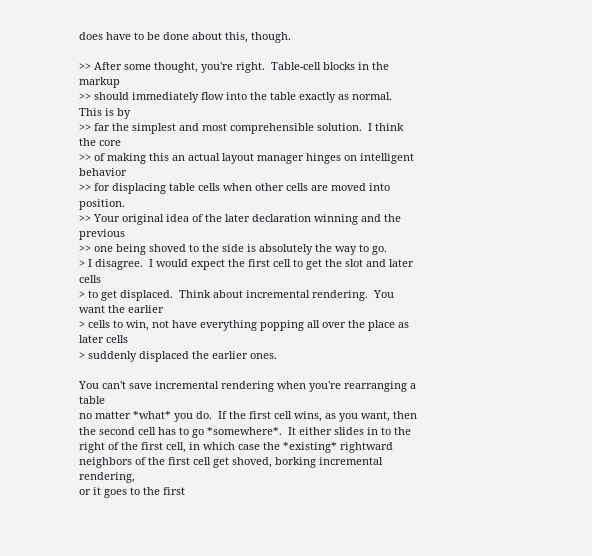does have to be done about this, though.

>> After some thought, you're right.  Table-cell blocks in the markup
>> should immediately flow into the table exactly as normal.  This is by
>> far the simplest and most comprehensible solution.  I think the core
>> of making this an actual layout manager hinges on intelligent behavior
>> for displacing table cells when other cells are moved into position.
>> Your original idea of the later declaration winning and the previous
>> one being shoved to the side is absolutely the way to go.
> I disagree.  I would expect the first cell to get the slot and later cells
> to get displaced.  Think about incremental rendering.  You want the earlier
> cells to win, not have everything popping all over the place as later cells
> suddenly displaced the earlier ones.

You can't save incremental rendering when you're rearranging a table
no matter *what* you do.  If the first cell wins, as you want, then
the second cell has to go *somewhere*.  It either slides in to the
right of the first cell, in which case the *existing* rightward
neighbors of the first cell get shoved, borking incremental rendering,
or it goes to the first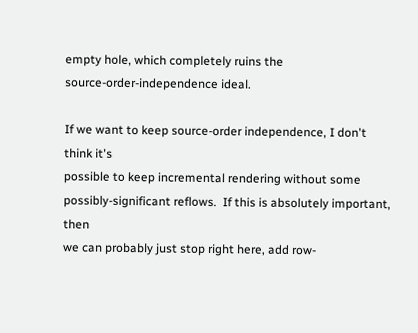empty hole, which completely ruins the
source-order-independence ideal.

If we want to keep source-order independence, I don't think it's
possible to keep incremental rendering without some
possibly-significant reflows.  If this is absolutely important, then
we can probably just stop right here, add row-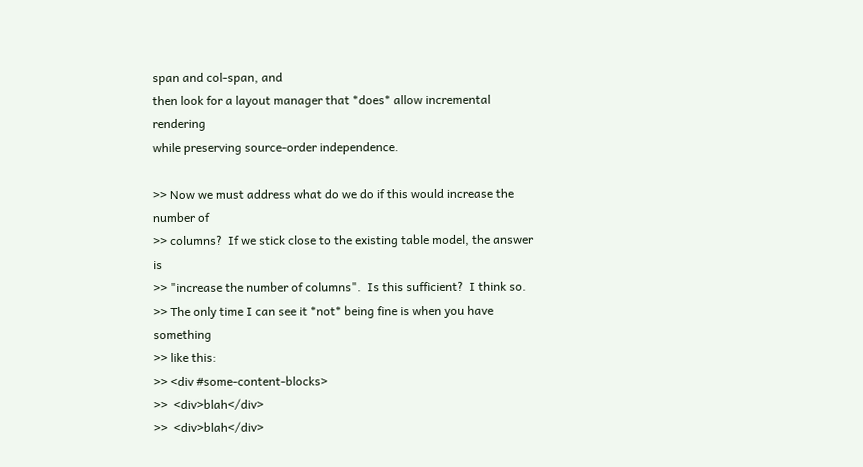span and col-span, and
then look for a layout manager that *does* allow incremental rendering
while preserving source-order independence.

>> Now we must address what do we do if this would increase the number of
>> columns?  If we stick close to the existing table model, the answer is
>> "increase the number of columns".  Is this sufficient?  I think so.
>> The only time I can see it *not* being fine is when you have something
>> like this:
>> <div #some-content-blocks>
>>  <div>blah</div>
>>  <div>blah</div>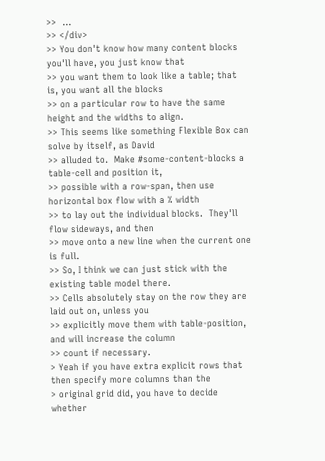>>  ...
>> </div>
>> You don't know how many content blocks you'll have, you just know that
>> you want them to look like a table; that is, you want all the blocks
>> on a particular row to have the same height and the widths to align.
>> This seems like something Flexible Box can solve by itself, as David
>> alluded to.  Make #some-content-blocks a table-cell and position it,
>> possible with a row-span, then use horizontal box flow with a % width
>> to lay out the individual blocks.  They'll flow sideways, and then
>> move onto a new line when the current one is full.
>> So, I think we can just stick with the existing table model there.
>> Cells absolutely stay on the row they are laid out on, unless you
>> explicitly move them with table-position, and will increase the column
>> count if necessary.
> Yeah if you have extra explicit rows that then specify more columns than the
> original grid did, you have to decide whether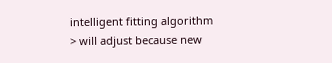intelligent fitting algorithm
> will adjust because new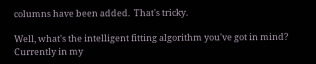columns have been added.  That's tricky.

Well, what's the intelligent fitting algorithm you've got in mind?
Currently in my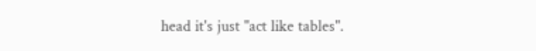head it's just "act like tables".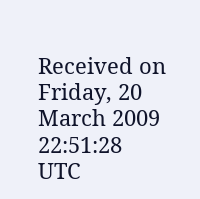Received on Friday, 20 March 2009 22:51:28 UTC